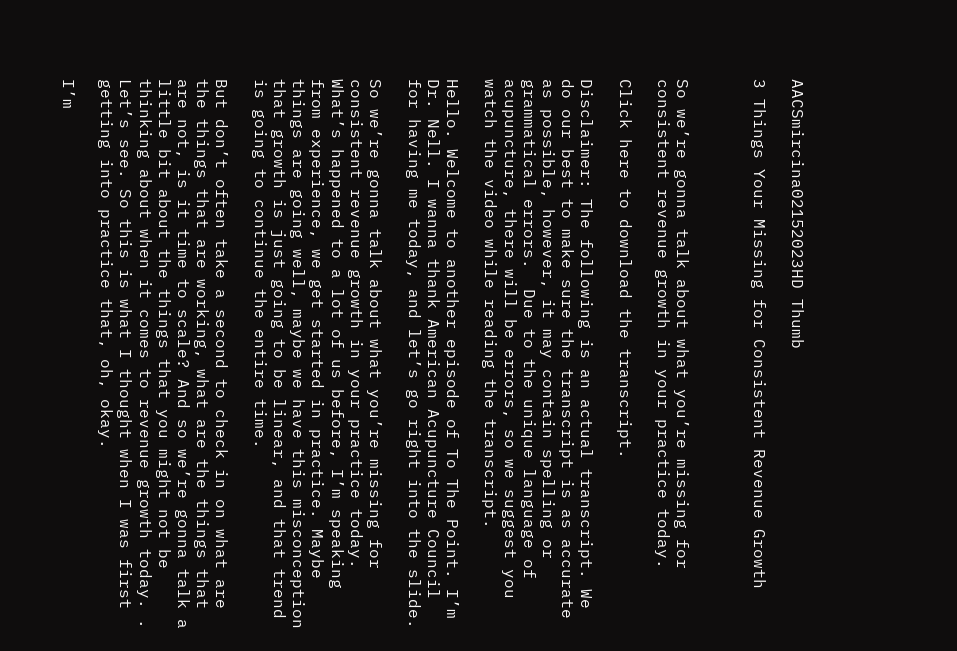AACSmircina02152023HD Thumb

3 Things Your Missing for Consistent Revenue Growth



So we’re gonna talk about what you’re missing for consistent revenue growth in your practice today.

Click here to download the transcript.

Disclaimer: The following is an actual transcript. We do our best to make sure the transcript is as accurate as possible, however, it may contain spelling or grammatical errors.  Due to the unique language of acupuncture, there will be errors, so we suggest you watch the video while reading the transcript.

Hello. Welcome to another episode of To The Point. I’m Dr. Nell. I wanna thank American Acupuncture Council for having me today, and let’s go right into the slide.

So we’re gonna talk about what you’re missing for consistent revenue growth in your practice today. What’s happened to a lot of us before, I’m speaking from experience, we get started in practice. Maybe things are going well, maybe we have this misconception that growth is just going to be linear, and that trend is going to continue the entire time.

But don’t often take a second to check in on what are the things that are working, what are the things that are not, is it time to scale? And so we’re gonna talk a little bit about the things that you might not be thinking about when it comes to revenue growth today. . Let’s see. So this is what I thought when I was first getting into practice that, oh, okay.

I’m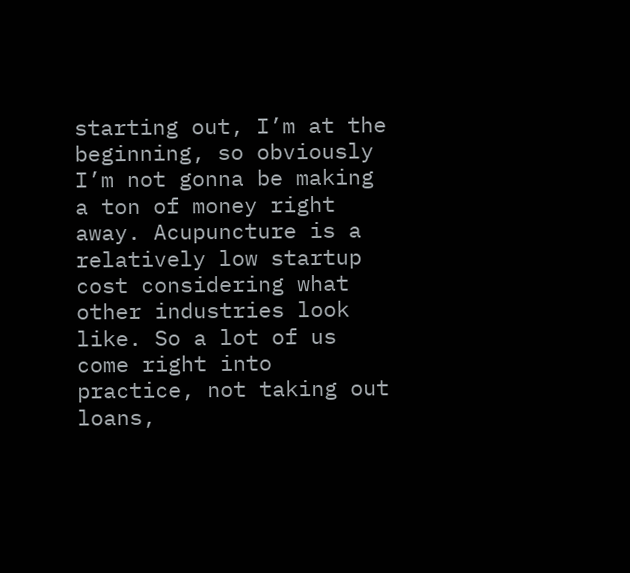starting out, I’m at the beginning, so obviously I’m not gonna be making a ton of money right away. Acupuncture is a relatively low startup cost considering what other industries look like. So a lot of us come right into practice, not taking out loans,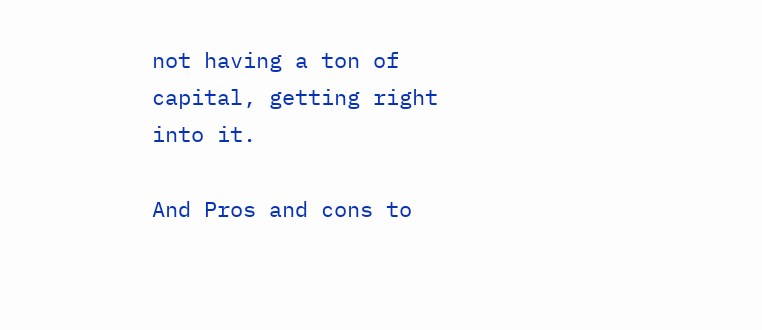not having a ton of capital, getting right into it.

And Pros and cons to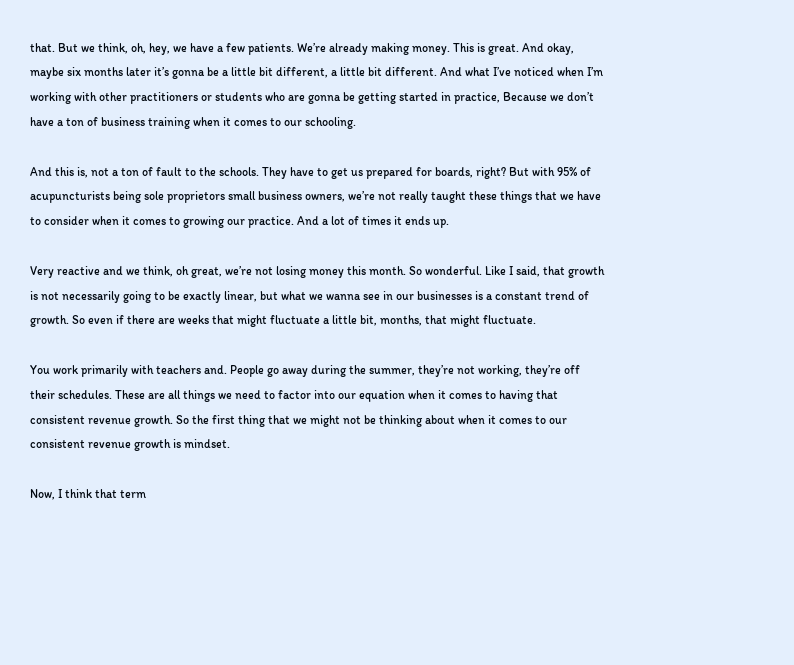that. But we think, oh, hey, we have a few patients. We’re already making money. This is great. And okay, maybe six months later it’s gonna be a little bit different, a little bit different. And what I’ve noticed when I’m working with other practitioners or students who are gonna be getting started in practice, Because we don’t have a ton of business training when it comes to our schooling.

And this is, not a ton of fault to the schools. They have to get us prepared for boards, right? But with 95% of acupuncturists being sole proprietors small business owners, we’re not really taught these things that we have to consider when it comes to growing our practice. And a lot of times it ends up.

Very reactive and we think, oh great, we’re not losing money this month. So wonderful. Like I said, that growth is not necessarily going to be exactly linear, but what we wanna see in our businesses is a constant trend of growth. So even if there are weeks that might fluctuate a little bit, months, that might fluctuate.

You work primarily with teachers and. People go away during the summer, they’re not working, they’re off their schedules. These are all things we need to factor into our equation when it comes to having that consistent revenue growth. So the first thing that we might not be thinking about when it comes to our consistent revenue growth is mindset.

Now, I think that term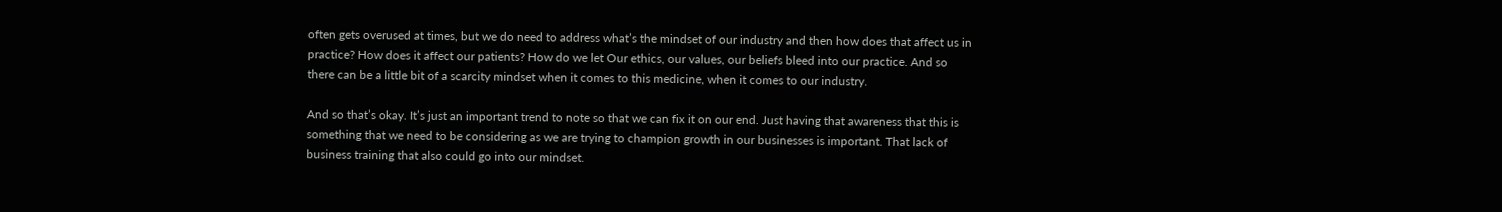often gets overused at times, but we do need to address what’s the mindset of our industry and then how does that affect us in practice? How does it affect our patients? How do we let Our ethics, our values, our beliefs bleed into our practice. And so there can be a little bit of a scarcity mindset when it comes to this medicine, when it comes to our industry.

And so that’s okay. It’s just an important trend to note so that we can fix it on our end. Just having that awareness that this is something that we need to be considering as we are trying to champion growth in our businesses is important. That lack of business training that also could go into our mindset.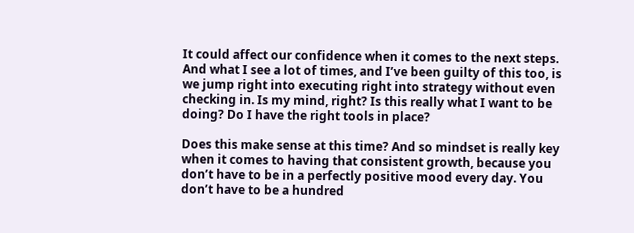It could affect our confidence when it comes to the next steps. And what I see a lot of times, and I’ve been guilty of this too, is we jump right into executing right into strategy without even checking in. Is my mind, right? Is this really what I want to be doing? Do I have the right tools in place?

Does this make sense at this time? And so mindset is really key when it comes to having that consistent growth, because you don’t have to be in a perfectly positive mood every day. You don’t have to be a hundred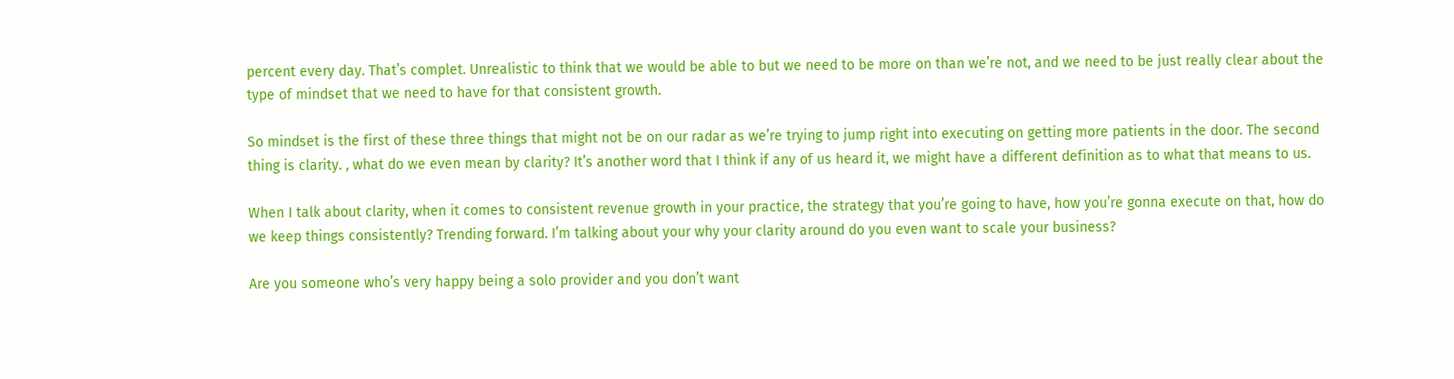percent every day. That’s complet. Unrealistic to think that we would be able to but we need to be more on than we’re not, and we need to be just really clear about the type of mindset that we need to have for that consistent growth.

So mindset is the first of these three things that might not be on our radar as we’re trying to jump right into executing on getting more patients in the door. The second thing is clarity. , what do we even mean by clarity? It’s another word that I think if any of us heard it, we might have a different definition as to what that means to us.

When I talk about clarity, when it comes to consistent revenue growth in your practice, the strategy that you’re going to have, how you’re gonna execute on that, how do we keep things consistently? Trending forward. I’m talking about your why your clarity around do you even want to scale your business?

Are you someone who’s very happy being a solo provider and you don’t want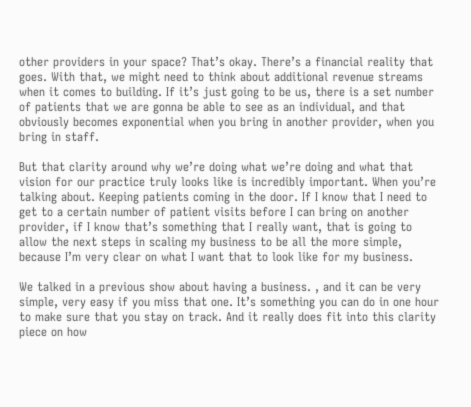other providers in your space? That’s okay. There’s a financial reality that goes. With that, we might need to think about additional revenue streams when it comes to building. If it’s just going to be us, there is a set number of patients that we are gonna be able to see as an individual, and that obviously becomes exponential when you bring in another provider, when you bring in staff.

But that clarity around why we’re doing what we’re doing and what that vision for our practice truly looks like is incredibly important. When you’re talking about. Keeping patients coming in the door. If I know that I need to get to a certain number of patient visits before I can bring on another provider, if I know that’s something that I really want, that is going to allow the next steps in scaling my business to be all the more simple, because I’m very clear on what I want that to look like for my business.

We talked in a previous show about having a business. , and it can be very simple, very easy if you miss that one. It’s something you can do in one hour to make sure that you stay on track. And it really does fit into this clarity piece on how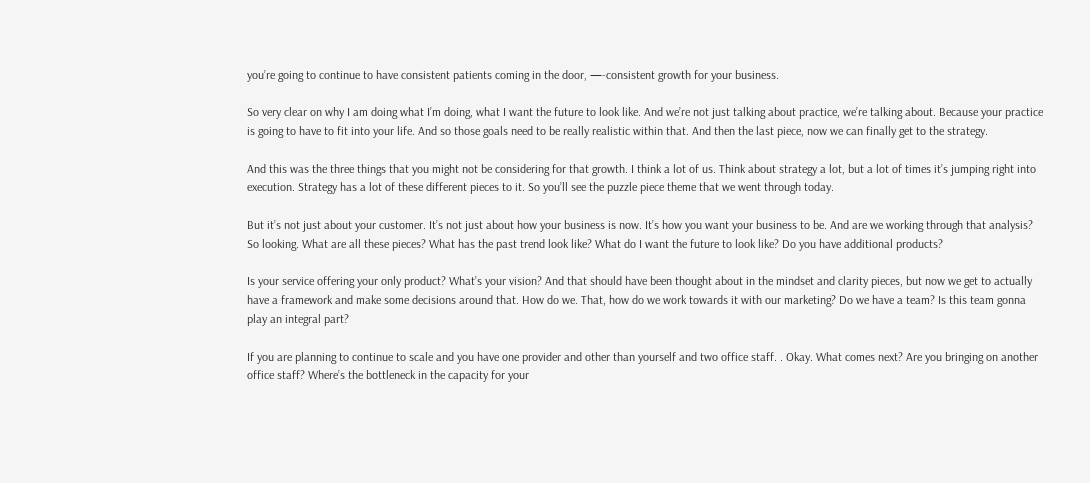you’re going to continue to have consistent patients coming in the door, —-consistent growth for your business.

So very clear on why I am doing what I’m doing, what I want the future to look like. And we’re not just talking about practice, we’re talking about. Because your practice is going to have to fit into your life. And so those goals need to be really realistic within that. And then the last piece, now we can finally get to the strategy.

And this was the three things that you might not be considering for that growth. I think a lot of us. Think about strategy a lot, but a lot of times it’s jumping right into execution. Strategy has a lot of these different pieces to it. So you’ll see the puzzle piece theme that we went through today.

But it’s not just about your customer. It’s not just about how your business is now. It’s how you want your business to be. And are we working through that analysis? So looking. What are all these pieces? What has the past trend look like? What do I want the future to look like? Do you have additional products?

Is your service offering your only product? What’s your vision? And that should have been thought about in the mindset and clarity pieces, but now we get to actually have a framework and make some decisions around that. How do we. That, how do we work towards it with our marketing? Do we have a team? Is this team gonna play an integral part?

If you are planning to continue to scale and you have one provider and other than yourself and two office staff. . Okay. What comes next? Are you bringing on another office staff? Where’s the bottleneck in the capacity for your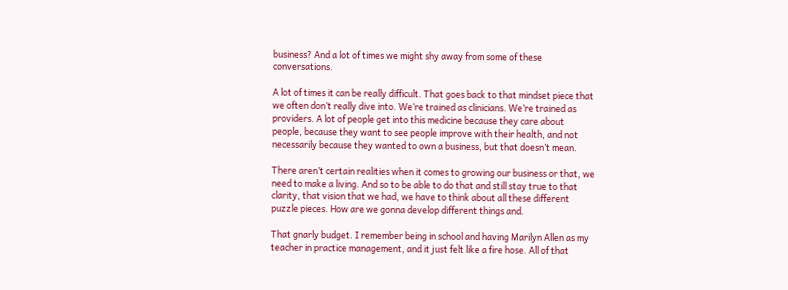business? And a lot of times we might shy away from some of these conversations.

A lot of times it can be really difficult. That goes back to that mindset piece that we often don’t really dive into. We’re trained as clinicians. We’re trained as providers. A lot of people get into this medicine because they care about people, because they want to see people improve with their health, and not necessarily because they wanted to own a business, but that doesn’t mean.

There aren’t certain realities when it comes to growing our business or that, we need to make a living. And so to be able to do that and still stay true to that clarity, that vision that we had, we have to think about all these different puzzle pieces. How are we gonna develop different things and.

That gnarly budget. I remember being in school and having Marilyn Allen as my teacher in practice management, and it just felt like a fire hose. All of that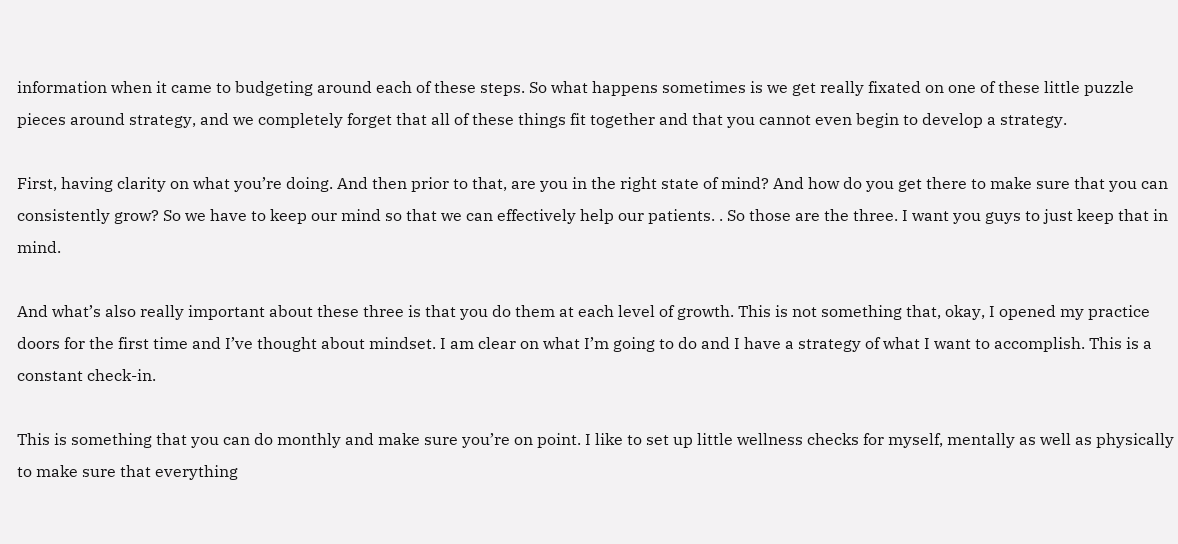information when it came to budgeting around each of these steps. So what happens sometimes is we get really fixated on one of these little puzzle pieces around strategy, and we completely forget that all of these things fit together and that you cannot even begin to develop a strategy.

First, having clarity on what you’re doing. And then prior to that, are you in the right state of mind? And how do you get there to make sure that you can consistently grow? So we have to keep our mind so that we can effectively help our patients. . So those are the three. I want you guys to just keep that in mind.

And what’s also really important about these three is that you do them at each level of growth. This is not something that, okay, I opened my practice doors for the first time and I’ve thought about mindset. I am clear on what I’m going to do and I have a strategy of what I want to accomplish. This is a constant check-in.

This is something that you can do monthly and make sure you’re on point. I like to set up little wellness checks for myself, mentally as well as physically to make sure that everything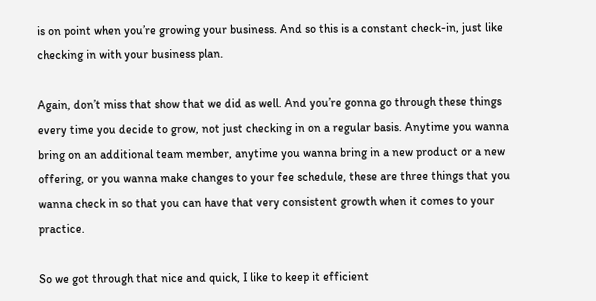is on point when you’re growing your business. And so this is a constant check-in, just like checking in with your business plan.

Again, don’t miss that show that we did as well. And you’re gonna go through these things every time you decide to grow, not just checking in on a regular basis. Anytime you wanna bring on an additional team member, anytime you wanna bring in a new product or a new offering, or you wanna make changes to your fee schedule, these are three things that you wanna check in so that you can have that very consistent growth when it comes to your practice.

So we got through that nice and quick, I like to keep it efficient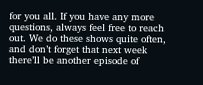for you all. If you have any more questions, always feel free to reach out. We do these shows quite often, and don’t forget that next week there’ll be another episode of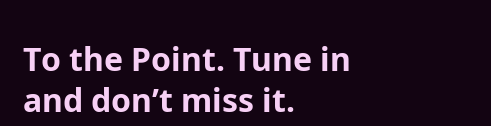To the Point. Tune in and don’t miss it.